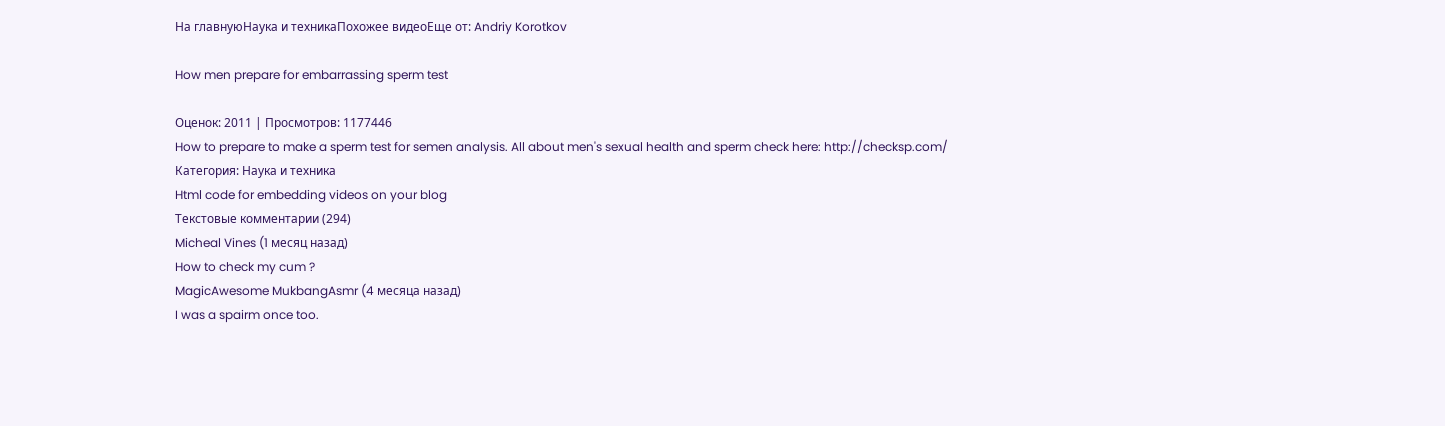На главнуюНаука и техникаПохожее видеоЕще от: Andriy Korotkov

How men prepare for embarrassing sperm test

Оценок: 2011 | Просмотров: 1177446
How to prepare to make a sperm test for semen analysis. All about men's sexual health and sperm check here: http://checksp.com/
Категория: Наука и техника
Html code for embedding videos on your blog
Текстовые комментарии (294)
Micheal Vines (1 месяц назад)
How to check my cum ?
MagicAwesome MukbangAsmr (4 месяца назад)
I was a spairm once too.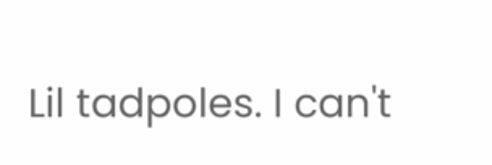Lil tadpoles. I can't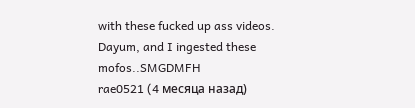with these fucked up ass videos. Dayum, and I ingested these mofos..SMGDMFH
rae0521 (4 месяца назад)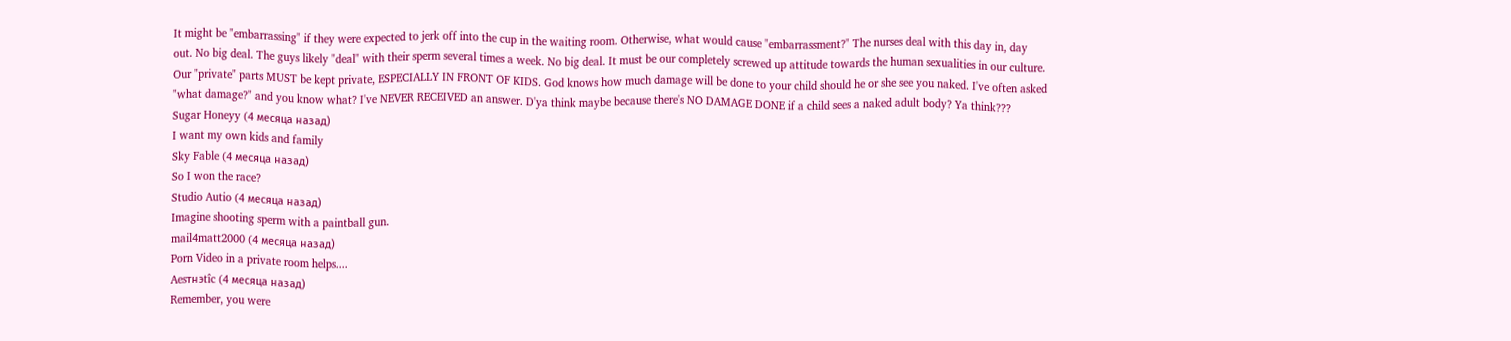It might be "embarrassing" if they were expected to jerk off into the cup in the waiting room. Otherwise, what would cause "embarrassment?" The nurses deal with this day in, day out. No big deal. The guys likely "deal" with their sperm several times a week. No big deal. It must be our completely screwed up attitude towards the human sexualities in our culture. Our "private" parts MUST be kept private, ESPECIALLY IN FRONT OF KIDS. God knows how much damage will be done to your child should he or she see you naked. I've often asked "what damage?" and you know what? I've NEVER RECEIVED an answer. D'ya think maybe because there's NO DAMAGE DONE if a child sees a naked adult body? Ya think???
Sugar Honeyy (4 месяца назад)
I want my own kids and family
Sky Fable (4 месяца назад)
So I won the race?
Studio Autio (4 месяца назад)
Imagine shooting sperm with a paintball gun.
mail4matt2000 (4 месяца назад)
Porn Video in a private room helps....
Aesтнэtîc (4 месяца назад)
Remember, you were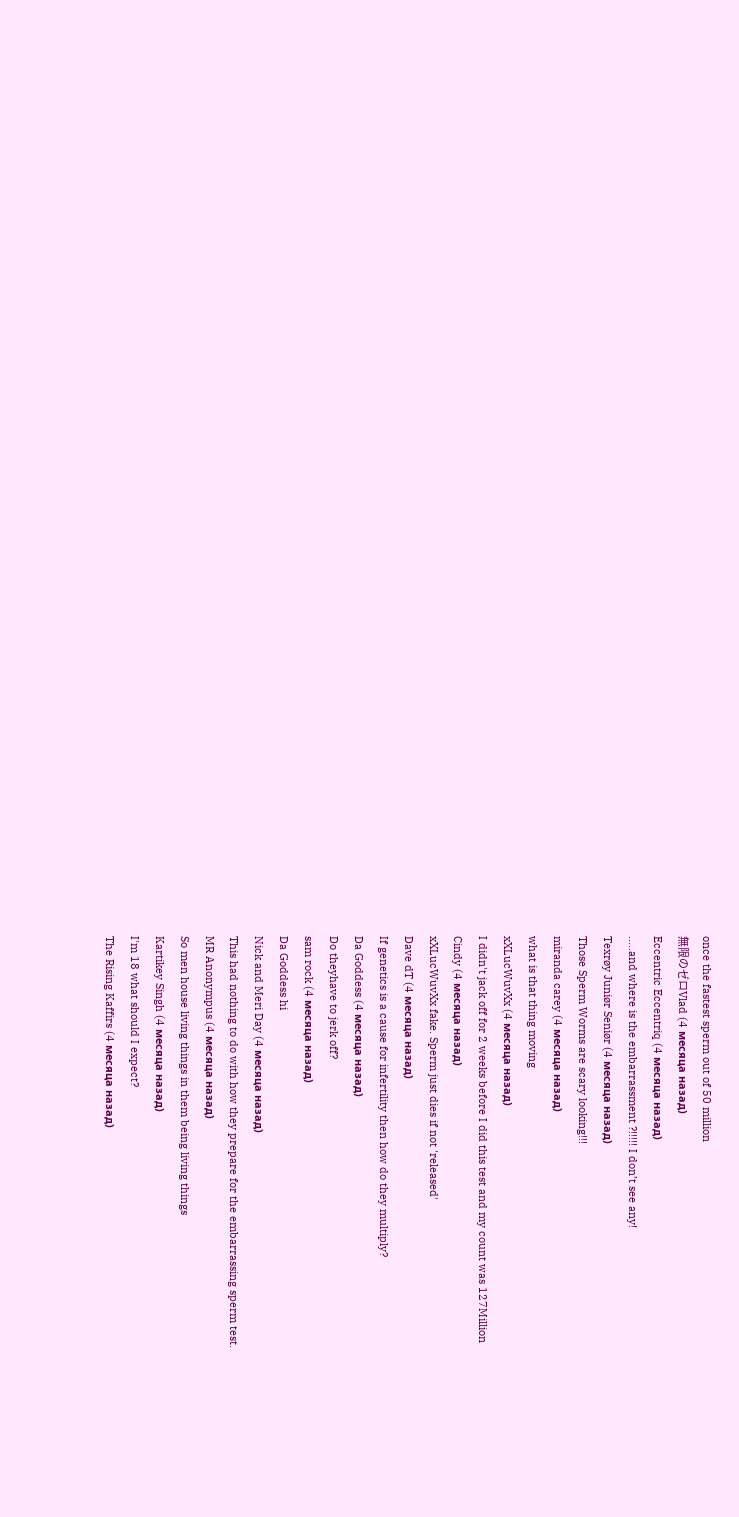once the fastest sperm out of 50 million
無限のゼロVlad (4 месяца назад)
Eccentric Eccentriq (4 месяца назад)
.....and where is the embarrassment ?!!!!! I don’t see any!
Texrøy Juniør Seniør (4 месяца назад)
Those Sperm Worms are scary looking!!!
miranda carey (4 месяца назад)
what is that thing moving
xXLucWuvXx (4 месяца назад)
I didn't jack off for 2 weeks before I did this test and my count was 127Million
Cindy (4 месяца назад)
xXLucWuvXx fake. Sperm just dies if not 'released'
Dave dT (4 месяца назад)
If genetics is a cause for infertility then how do they multiply?
Da Goddess (4 месяца назад)
Do theyhave to jerk off?
sam rock (4 месяца назад)
Da Goddess hi
Nick and Meri Day (4 месяца назад)
This had nothing to do with how they prepare for the embarrassing sperm test.
MR Anonympus (4 месяца назад)
So men house living things in them being living things
Kartikey Singh (4 месяца назад)
I'm 18 what should I expect?
The Rising Kaffirs (4 месяца назад)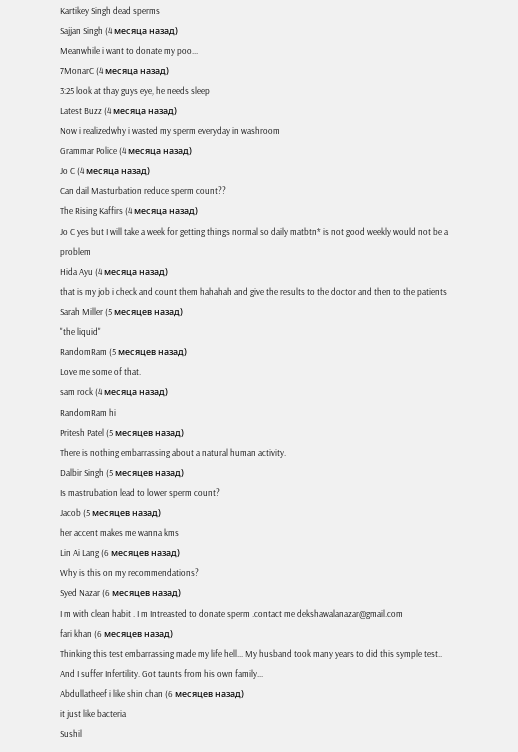Kartikey Singh dead sperms
Sajjan Singh (4 месяца назад)
Meanwhile i want to donate my poo...
7MonarC (4 месяца назад)
3:25 look at thay guys eye, he needs sleep
Latest Buzz (4 месяца назад)
Now i realizedwhy i wasted my sperm everyday in washroom
Grammar Police (4 месяца назад)
Jo C (4 месяца назад)
Can dail Masturbation reduce sperm count??
The Rising Kaffirs (4 месяца назад)
Jo C yes but I will take a week for getting things normal so daily matbtn* is not good weekly would not be a problem
Hida Ayu (4 месяца назад)
that is my job i check and count them hahahah and give the results to the doctor and then to the patients
Sarah Miller (5 месяцев назад)
"the liquid"
RandomRam (5 месяцев назад)
Love me some of that.
sam rock (4 месяца назад)
RandomRam hi
Pritesh Patel (5 месяцев назад)
There is nothing embarrassing about a natural human activity.
Dalbir Singh (5 месяцев назад)
Is mastrubation lead to lower sperm count?
Jacob (5 месяцев назад)
her accent makes me wanna kms
Lin Ai Lang (6 месяцев назад)
Why is this on my recommendations?
Syed Nazar (6 месяцев назад)
I m with clean habit . I m Intreasted to donate sperm .contact me dekshawalanazar@gmail.com
fari khan (6 месяцев назад)
Thinking this test embarrassing made my life hell... My husband took many years to did this symple test.. And I suffer Infertility. Got taunts from his own family...
Abdullatheef i like shin chan (6 месяцев назад)
it just like bacteria
Sushil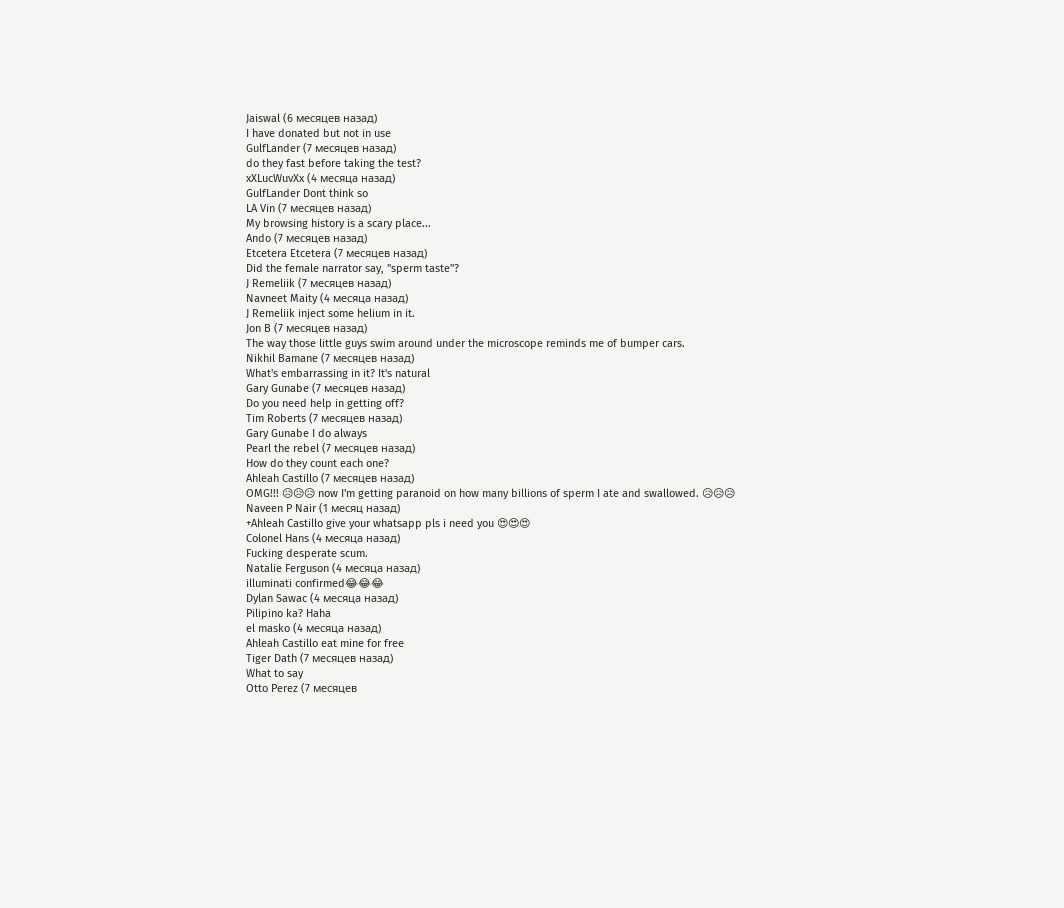Jaiswal (6 месяцев назад)
I have donated but not in use
GulfLander (7 месяцев назад)
do they fast before taking the test?
xXLucWuvXx (4 месяца назад)
GulfLander Dont think so
LA Vin (7 месяцев назад)
My browsing history is a scary place...
Ando (7 месяцев назад)
Etcetera Etcetera (7 месяцев назад)
Did the female narrator say, "sperm taste"?
J Remeliik (7 месяцев назад)
Navneet Maity (4 месяца назад)
J Remeliik inject some helium in it.
Jon B (7 месяцев назад)
The way those little guys swim around under the microscope reminds me of bumper cars.
Nikhil Bamane (7 месяцев назад)
What's embarrassing in it? It's natural
Gary Gunabe (7 месяцев назад)
Do you need help in getting off?
Tim Roberts (7 месяцев назад)
Gary Gunabe I do always
Pearl the rebel (7 месяцев назад)
How do they count each one?
Ahleah Castillo (7 месяцев назад)
OMG!!! 😥😥😥 now I'm getting paranoid on how many billions of sperm I ate and swallowed. 😥😥😥
Naveen P Nair (1 месяц назад)
+Ahleah Castillo give your whatsapp pls i need you 😍😍😍
Colonel Hans (4 месяца назад)
Fucking desperate scum.
Natalie Ferguson (4 месяца назад)
illuminati confirmed😂😂😂
Dylan Sawac (4 месяца назад)
Pilipino ka? Haha
el masko (4 месяца назад)
Ahleah Castillo eat mine for free
Tiger Dath (7 месяцев назад)
What to say
Otto Perez (7 месяцев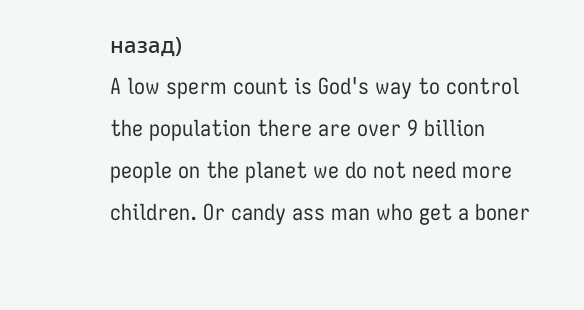назад)
A low sperm count is God's way to control the population there are over 9 billion people on the planet we do not need more children. Or candy ass man who get a boner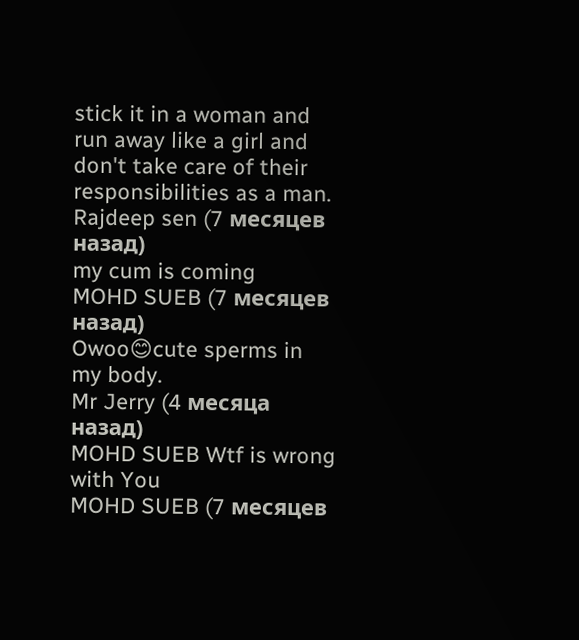stick it in a woman and run away like a girl and don't take care of their responsibilities as a man.
Rajdeep sen (7 месяцев назад)
my cum is coming
MOHD SUEB (7 месяцев назад)
Owoo😊cute sperms in my body.
Mr Jerry (4 месяца назад)
MOHD SUEB Wtf is wrong with You
MOHD SUEB (7 месяцев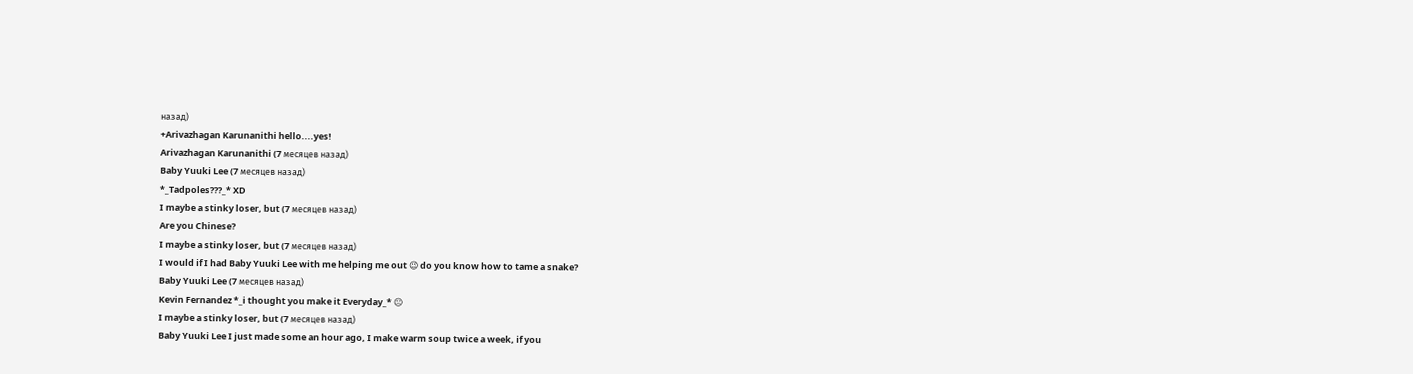назад)
+Arivazhagan Karunanithi hello....yes!
Arivazhagan Karunanithi (7 месяцев назад)
Baby Yuuki Lee (7 месяцев назад)
*_Tadpoles???_* XD
I maybe a stinky loser, but (7 месяцев назад)
Are you Chinese?
I maybe a stinky loser, but (7 месяцев назад)
I would if I had Baby Yuuki Lee with me helping me out 😉 do you know how to tame a snake?
Baby Yuuki Lee (7 месяцев назад)
Kevin Fernandez *_i thought you make it Everyday_* 😐
I maybe a stinky loser, but (7 месяцев назад)
Baby Yuuki Lee I just made some an hour ago, I make warm soup twice a week, if you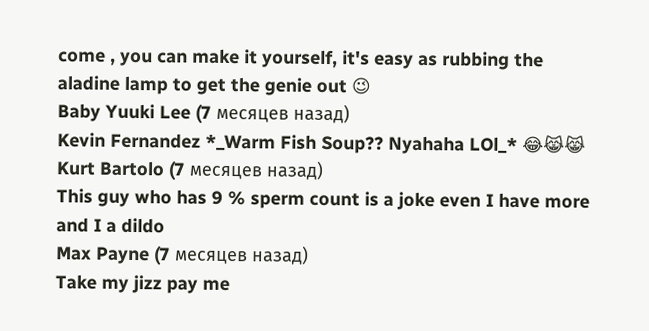come , you can make it yourself, it's easy as rubbing the aladine lamp to get the genie out 😉
Baby Yuuki Lee (7 месяцев назад)
Kevin Fernandez *_Warm Fish Soup?? Nyahaha LOl_* 😂😹😹
Kurt Bartolo (7 месяцев назад)
This guy who has 9 % sperm count is a joke even I have more and I a dildo
Max Payne (7 месяцев назад)
Take my jizz pay me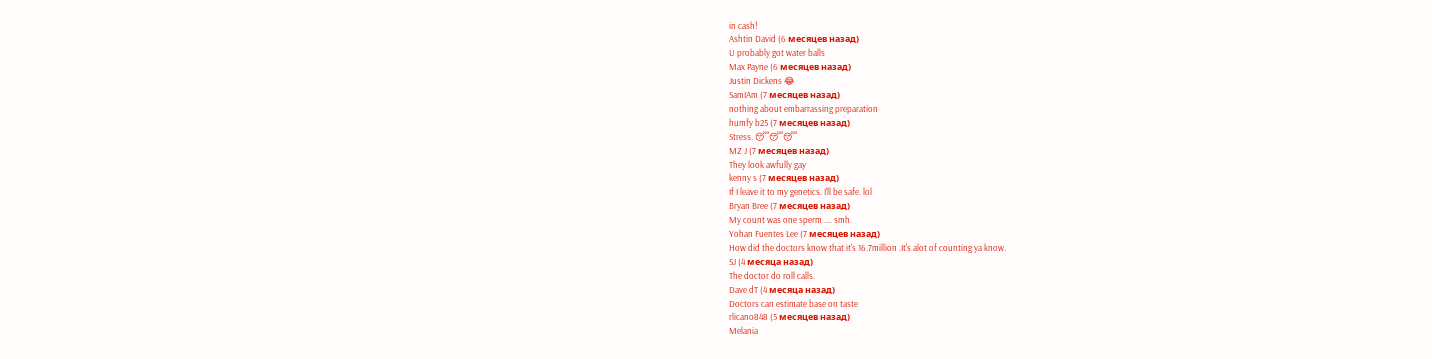in cash!
Ashtin David (6 месяцев назад)
U probably got water balls
Max Payne (6 месяцев назад)
Justin Dickens 😂
SamIAm (7 месяцев назад)
nothing about embarrassing preparation
humfy b25 (7 месяцев назад)
Stress. 😴😴😴
MZ J (7 месяцев назад)
They look awfully gay
kenny s (7 месяцев назад)
If I leave it to my genetics. I'll be safe. lol
Bryan Bree (7 месяцев назад)
My count was one sperm .... smh
Yohan Fuentes Lee (7 месяцев назад)
How did the doctors know that it's 16.7million .It's alot of counting ya know.
SJ (4 месяца назад)
The doctor do roll calls.
Dave dT (4 месяца назад)
Doctors can estimate base on taste
rlicano848 (5 месяцев назад)
Melania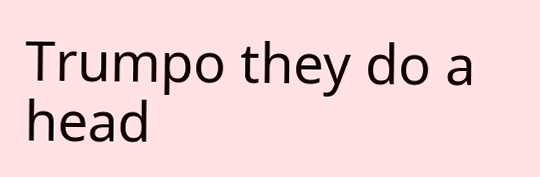Trumpo they do a head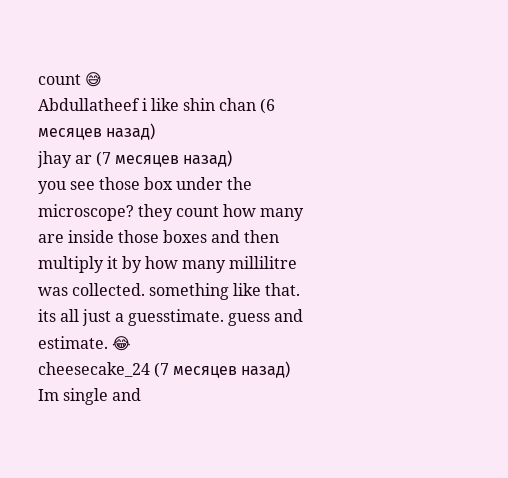count 😅
Abdullatheef i like shin chan (6 месяцев назад)
jhay ar (7 месяцев назад)
you see those box under the microscope? they count how many are inside those boxes and then multiply it by how many millilitre was collected. something like that. its all just a guesstimate. guess and estimate. 😂
cheesecake_24 (7 месяцев назад)
Im single and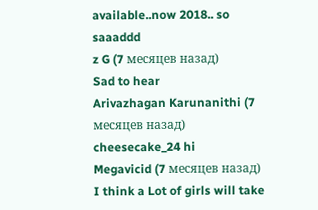available..now 2018.. so saaaddd
z G (7 месяцев назад)
Sad to hear
Arivazhagan Karunanithi (7 месяцев назад)
cheesecake_24 hi
Megavicid (7 месяцев назад)
I think a Lot of girls will take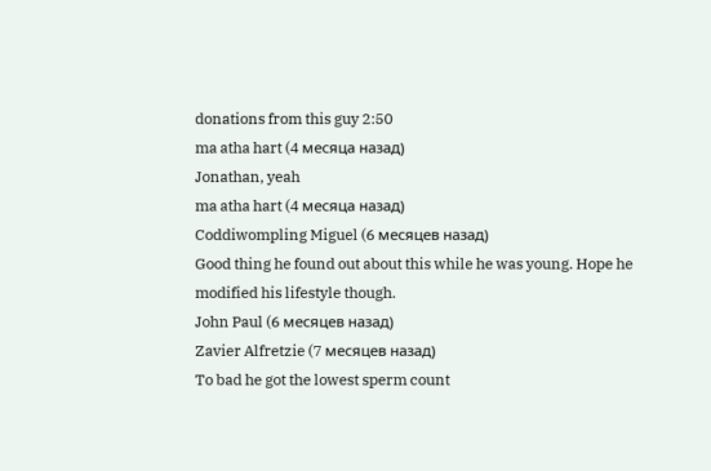donations from this guy 2:50
ma atha hart (4 месяца назад)
Jonathan, yeah
ma atha hart (4 месяца назад)
Coddiwompling Miguel (6 месяцев назад)
Good thing he found out about this while he was young. Hope he modified his lifestyle though.
John Paul (6 месяцев назад)
Zavier Alfretzie (7 месяцев назад)
To bad he got the lowest sperm count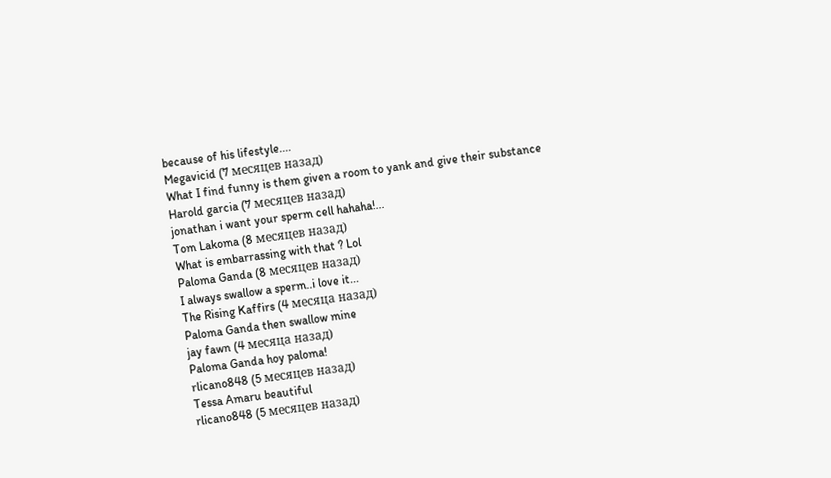because of his lifestyle....
Megavicid (7 месяцев назад)
What I find funny is them given a room to yank and give their substance
Harold garcia (7 месяцев назад)
jonathan i want your sperm cell hahaha!...
Tom Lakoma (8 месяцев назад)
What is embarrassing with that ? Lol
Paloma Ganda (8 месяцев назад)
I always swallow a sperm..i love it...
The Rising Kaffirs (4 месяца назад)
Paloma Ganda then swallow mine
jay fawn (4 месяца назад)
Paloma Ganda hoy paloma!
rlicano848 (5 месяцев назад)
Tessa Amaru beautiful
rlicano848 (5 месяцев назад)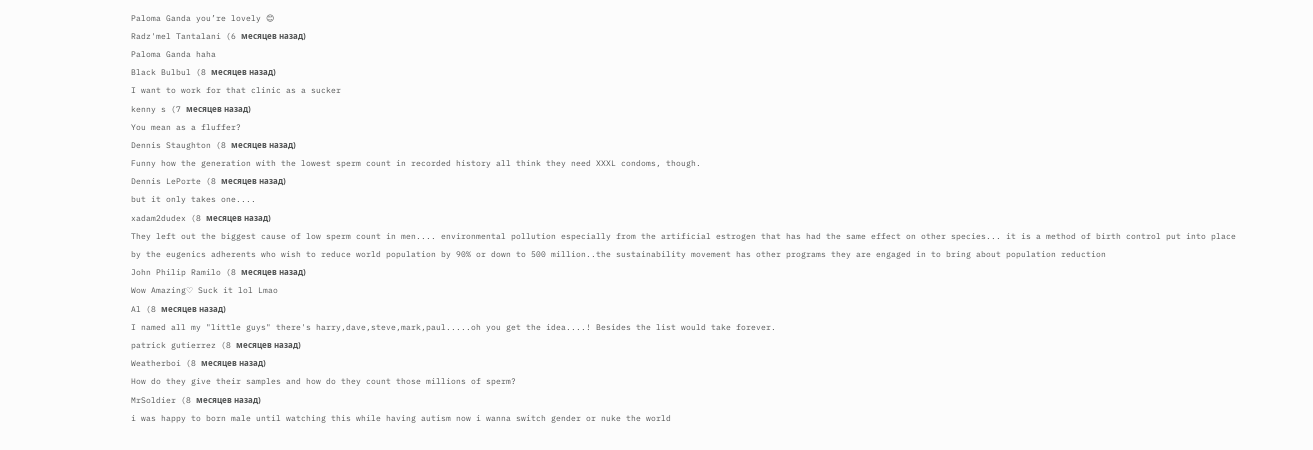Paloma Ganda you’re lovely 😊
Radz'mel Tantalani (6 месяцев назад)
Paloma Ganda haha
Black Bulbul (8 месяцев назад)
I want to work for that clinic as a sucker
kenny s (7 месяцев назад)
You mean as a fluffer?
Dennis Staughton (8 месяцев назад)
Funny how the generation with the lowest sperm count in recorded history all think they need XXXL condoms, though.
Dennis LePorte (8 месяцев назад)
but it only takes one....
xadam2dudex (8 месяцев назад)
They left out the biggest cause of low sperm count in men.... environmental pollution especially from the artificial estrogen that has had the same effect on other species... it is a method of birth control put into place by the eugenics adherents who wish to reduce world population by 90% or down to 500 million..the sustainability movement has other programs they are engaged in to bring about population reduction
John Philip Ramilo (8 месяцев назад)
Wow Amazing♡ Suck it lol Lmao
Al (8 месяцев назад)
I named all my "little guys" there's harry,dave,steve,mark,paul.....oh you get the idea....! Besides the list would take forever.
patrick gutierrez (8 месяцев назад)
Weatherboi (8 месяцев назад)
How do they give their samples and how do they count those millions of sperm?
MrSoldier (8 месяцев назад)
i was happy to born male until watching this while having autism now i wanna switch gender or nuke the world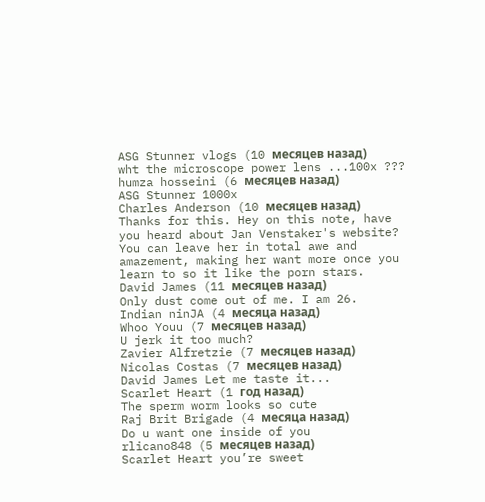ASG Stunner vlogs (10 месяцев назад)
wht the microscope power lens ...100x ???
humza hosseini (6 месяцев назад)
ASG Stunner 1000x
Charles Anderson (10 месяцев назад)
Thanks for this. Hey on this note, have you heard about Jan Venstaker's website? You can leave her in total awe and amazement, making her want more once you learn to so it like the porn stars.
David James (11 месяцев назад)
Only dust come out of me. I am 26.
Indian ninJA (4 месяца назад)
Whoo Youu (7 месяцев назад)
U jerk it too much?
Zavier Alfretzie (7 месяцев назад)
Nicolas Costas (7 месяцев назад)
David James Let me taste it...
Scarlet Heart (1 год назад)
The sperm worm looks so cute
Raj Brit Brigade (4 месяца назад)
Do u want one inside of you
rlicano848 (5 месяцев назад)
Scarlet Heart you’re sweet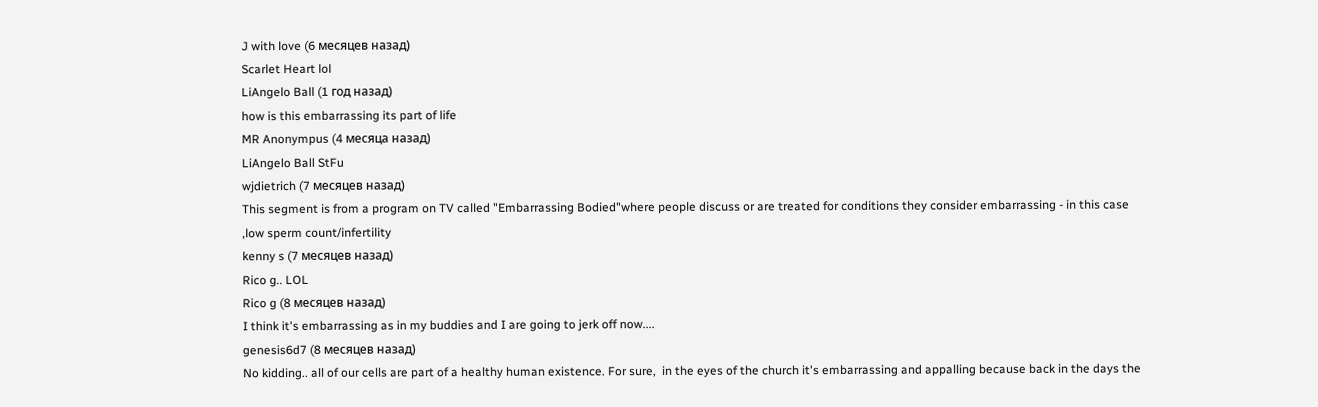J with love (6 месяцев назад)
Scarlet Heart lol
LiAngelo Ball (1 год назад)
how is this embarrassing its part of life
MR Anonympus (4 месяца назад)
LiAngelo Ball StFu
wjdietrich (7 месяцев назад)
This segment is from a program on TV called "Embarrassing Bodied"where people discuss or are treated for conditions they consider embarrassing - in this case ,low sperm count/infertility
kenny s (7 месяцев назад)
Rico g.. LOL
Rico g (8 месяцев назад)
I think it's embarrassing as in my buddies and I are going to jerk off now....
genesis6d7 (8 месяцев назад)
No kidding.. all of our cells are part of a healthy human existence. For sure,  in the eyes of the church it's embarrassing and appalling because back in the days the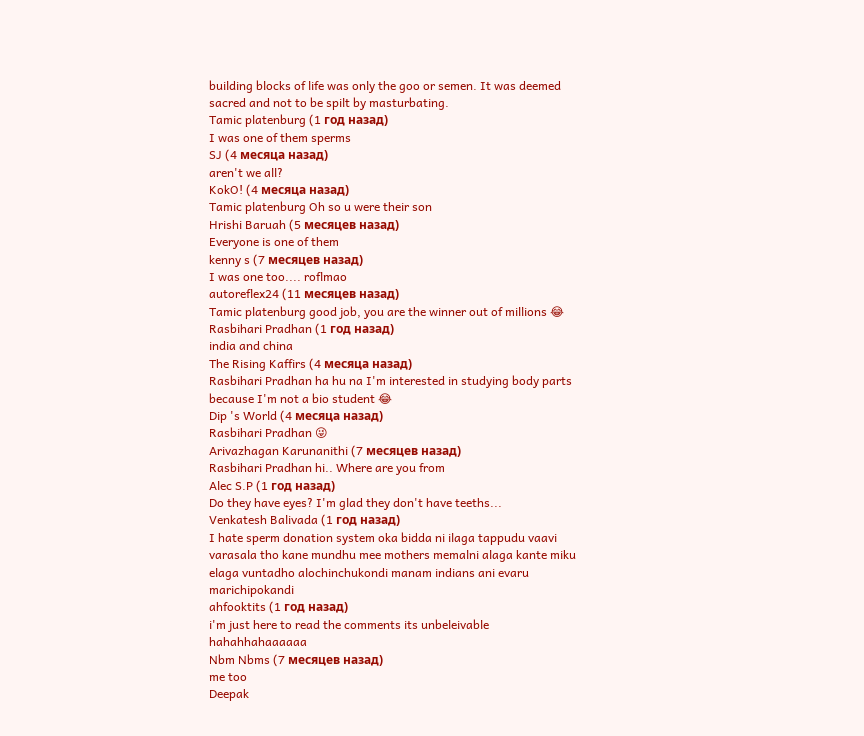building blocks of life was only the goo or semen. It was deemed sacred and not to be spilt by masturbating.
Tamic platenburg (1 год назад)
I was one of them sperms
SJ (4 месяца назад)
aren't we all?
KokO! (4 месяца назад)
Tamic platenburg Oh so u were their son
Hrishi Baruah (5 месяцев назад)
Everyone is one of them
kenny s (7 месяцев назад)
I was one too.... roflmao
autoreflex24 (11 месяцев назад)
Tamic platenburg good job, you are the winner out of millions 😂
Rasbihari Pradhan (1 год назад)
india and china
The Rising Kaffirs (4 месяца назад)
Rasbihari Pradhan ha hu na I'm interested in studying body parts because I'm not a bio student 😂
Dip 's World (4 месяца назад)
Rasbihari Pradhan 😜
Arivazhagan Karunanithi (7 месяцев назад)
Rasbihari Pradhan hi.. Where are you from
Alec S.P (1 год назад)
Do they have eyes? I'm glad they don't have teeths...
Venkatesh Balivada (1 год назад)
I hate sperm donation system oka bidda ni ilaga tappudu vaavi varasala tho kane mundhu mee mothers memalni alaga kante miku elaga vuntadho alochinchukondi manam indians ani evaru marichipokandi
ahfooktits (1 год назад)
i'm just here to read the comments its unbeleivable hahahhahaaaaaa
Nbm Nbms (7 месяцев назад)
me too
Deepak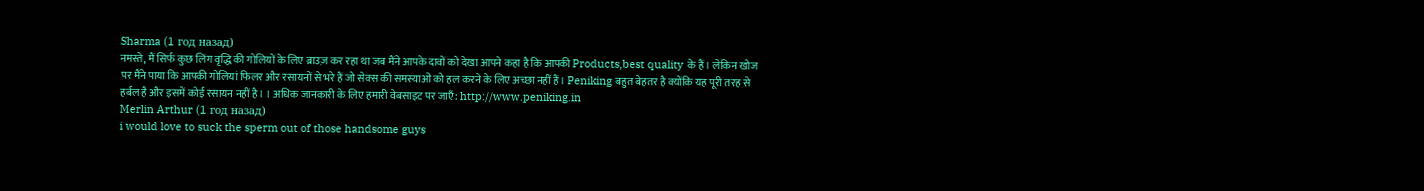Sharma (1 год назад)
नमस्ते, मैं सिर्फ कुछ लिंग वृद्धि की गोलियों के लिए ब्राउज़ कर रहा था जब मैंने आपके दावों को देखा आपने कहा है कि आपकी Products,best quality के हैं। लेकिन खोज पर मैंने पाया कि आपकी गोलियां फिलर और रसायनों से भरे हैं जो सेक्स की समस्याओं को हल करने के लिए अच्छा नहीं हैं। Peniking बहुत बेहतर है क्योंकि यह पूरी तरह से हर्बल है और इसमें कोई रसायन नहीं है। । अधिक जानकारी के लिए हमारी वेबसाइट पर जाएँ: http://www.peniking.in
Merlin Arthur (1 год назад)
i would love to suck the sperm out of those handsome guys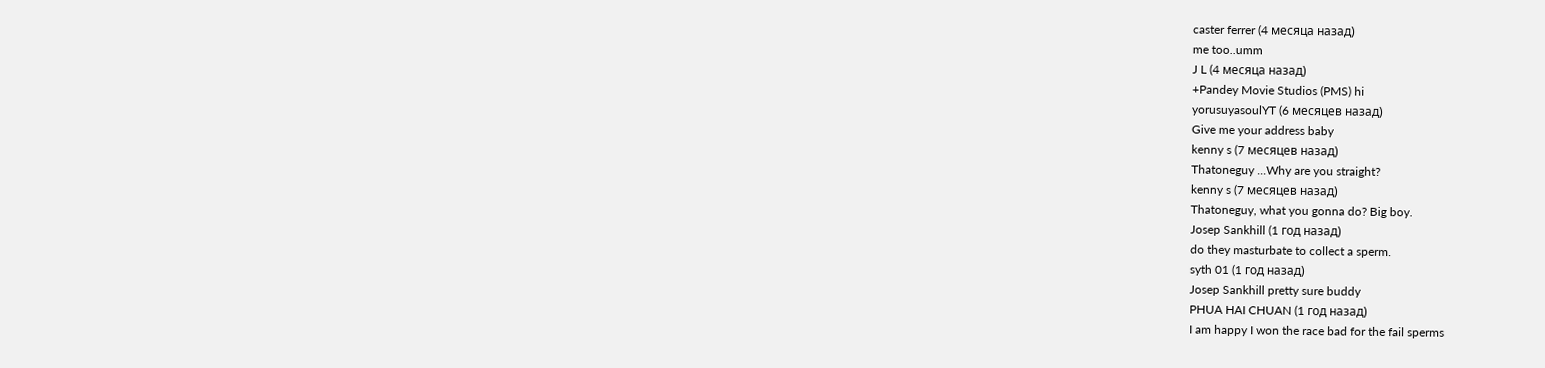caster ferrer (4 месяца назад)
me too..umm
J L (4 месяца назад)
+Pandey Movie Studios (PMS) hi
yorusuyasoulYT (6 месяцев назад)
Give me your address baby
kenny s (7 месяцев назад)
Thatoneguy ...Why are you straight?
kenny s (7 месяцев назад)
Thatoneguy, what you gonna do? Big boy.
Josep Sankhill (1 год назад)
do they masturbate to collect a sperm.
syth 01 (1 год назад)
Josep Sankhill pretty sure buddy
PHUA HAI CHUAN (1 год назад)
I am happy I won the race bad for the fail sperms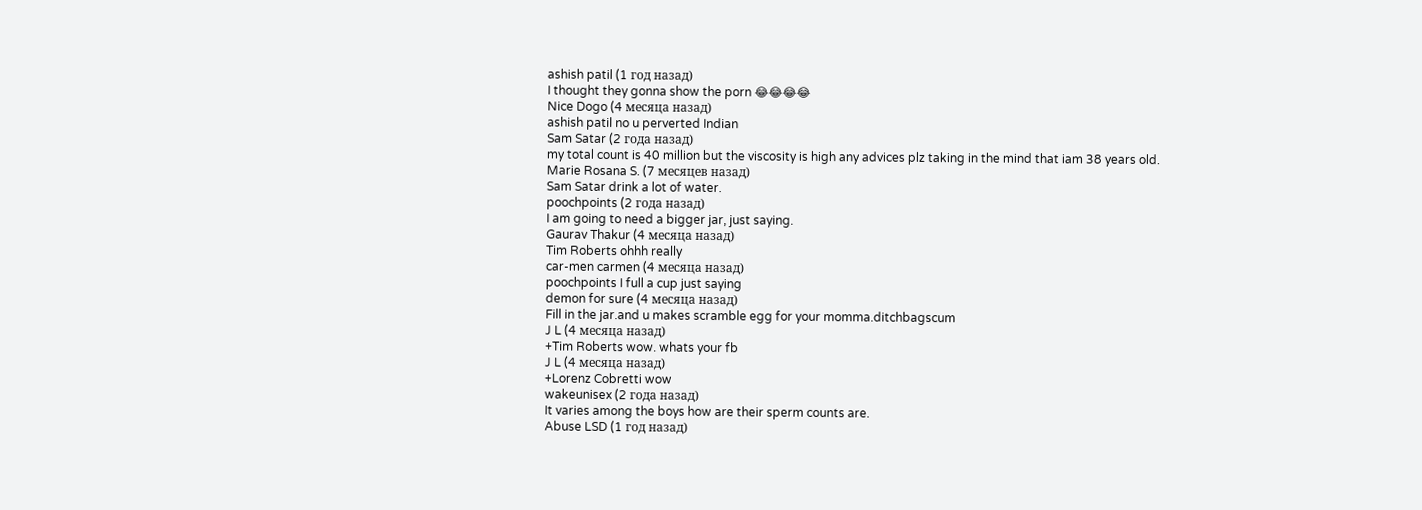ashish patil (1 год назад)
I thought they gonna show the porn 😂😂😂😂
Nice Dogo (4 месяца назад)
ashish patil no u perverted Indian
Sam Satar (2 года назад)
my total count is 40 million but the viscosity is high any advices plz taking in the mind that iam 38 years old.
Marie Rosana S. (7 месяцев назад)
Sam Satar drink a lot of water.
poochpoints (2 года назад)
I am going to need a bigger jar, just saying.
Gaurav Thakur (4 месяца назад)
Tim Roberts ohhh really
car-men carmen (4 месяца назад)
poochpoints I full a cup just saying
demon for sure (4 месяца назад)
Fill in the jar.and u makes scramble egg for your momma.ditchbagscum
J L (4 месяца назад)
+Tim Roberts wow. whats your fb
J L (4 месяца назад)
+Lorenz Cobretti wow
wakeunisex (2 года назад)
It varies among the boys how are their sperm counts are.
Abuse LSD (1 год назад)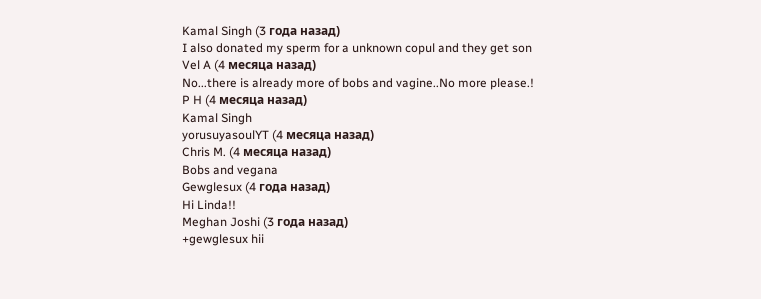Kamal Singh (3 года назад)
I also donated my sperm for a unknown copul and they get son
Vel A (4 месяца назад)
No...there is already more of bobs and vagine..No more please.!
P H (4 месяца назад)
Kamal Singh
yorusuyasoulYT (4 месяца назад)
Chris M. (4 месяца назад)
Bobs and vegana
Gewglesux (4 года назад)
Hi Linda!!
Meghan Joshi (3 года назад)
+gewglesux hii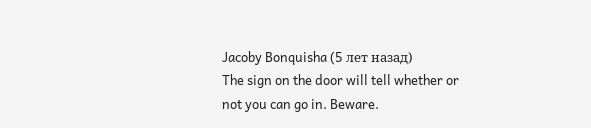Jacoby Bonquisha (5 лет назад)
The sign on the door will tell whether or not you can go in. Beware.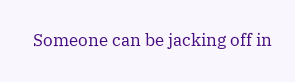Someone can be jacking off in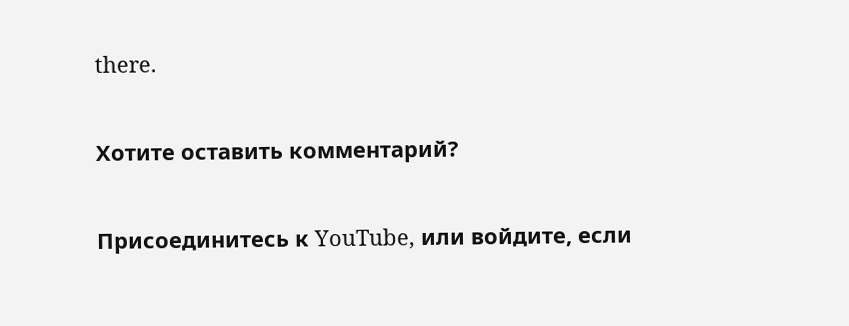there.

Хотите оставить комментарий?

Присоединитесь к YouTube, или войдите, если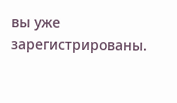вы уже зарегистрированы.